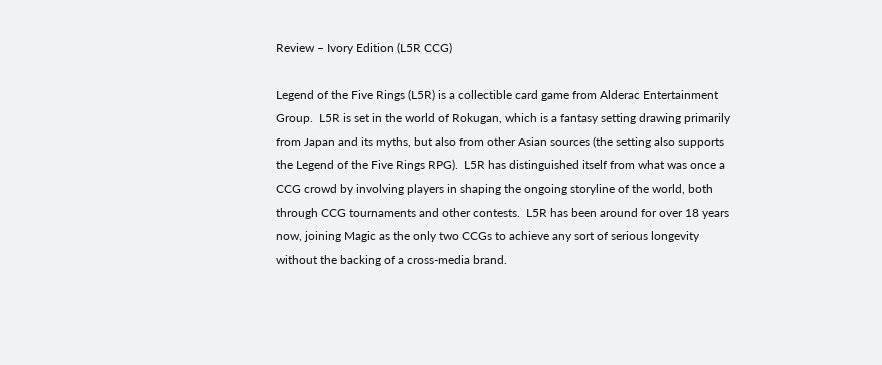Review – Ivory Edition (L5R CCG)

Legend of the Five Rings (L5R) is a collectible card game from Alderac Entertainment Group.  L5R is set in the world of Rokugan, which is a fantasy setting drawing primarily from Japan and its myths, but also from other Asian sources (the setting also supports the Legend of the Five Rings RPG).  L5R has distinguished itself from what was once a CCG crowd by involving players in shaping the ongoing storyline of the world, both through CCG tournaments and other contests.  L5R has been around for over 18 years now, joining Magic as the only two CCGs to achieve any sort of serious longevity without the backing of a cross-media brand.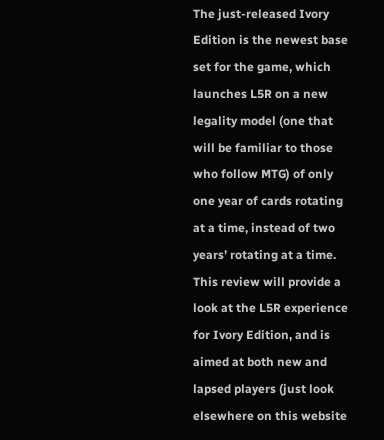The just-released Ivory Edition is the newest base set for the game, which launches L5R on a new legality model (one that will be familiar to those who follow MTG) of only one year of cards rotating at a time, instead of two years’ rotating at a time. This review will provide a look at the L5R experience for Ivory Edition, and is aimed at both new and lapsed players (just look elsewhere on this website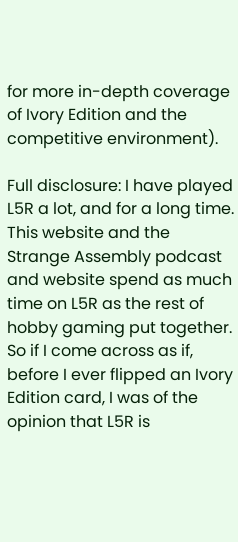for more in-depth coverage of Ivory Edition and the competitive environment).

Full disclosure: I have played L5R a lot, and for a long time.  This website and the Strange Assembly podcast and website spend as much time on L5R as the rest of hobby gaming put together.  So if I come across as if, before I ever flipped an Ivory Edition card, I was of the opinion that L5R is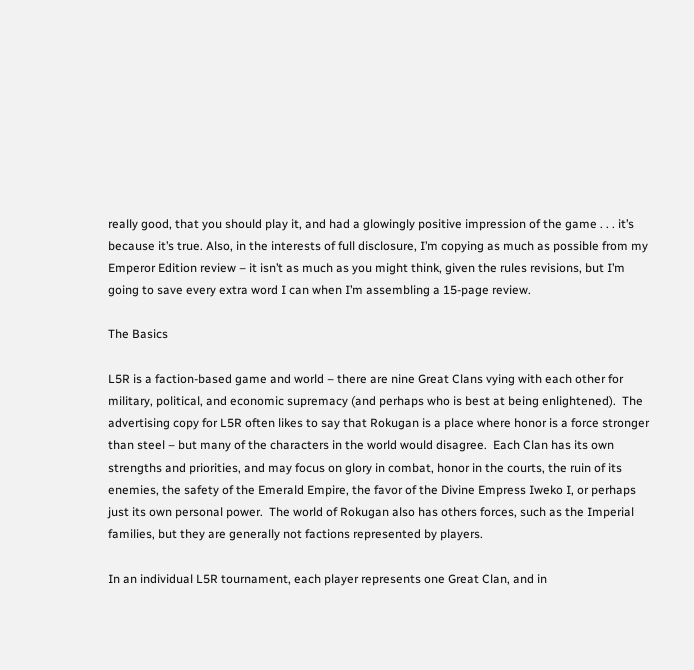really good, that you should play it, and had a glowingly positive impression of the game . . . it’s because it’s true. Also, in the interests of full disclosure, I’m copying as much as possible from my Emperor Edition review – it isn’t as much as you might think, given the rules revisions, but I’m going to save every extra word I can when I’m assembling a 15-page review.

The Basics

L5R is a faction-based game and world – there are nine Great Clans vying with each other for military, political, and economic supremacy (and perhaps who is best at being enlightened).  The advertising copy for L5R often likes to say that Rokugan is a place where honor is a force stronger than steel – but many of the characters in the world would disagree.  Each Clan has its own strengths and priorities, and may focus on glory in combat, honor in the courts, the ruin of its enemies, the safety of the Emerald Empire, the favor of the Divine Empress Iweko I, or perhaps just its own personal power.  The world of Rokugan also has others forces, such as the Imperial families, but they are generally not factions represented by players.

In an individual L5R tournament, each player represents one Great Clan, and in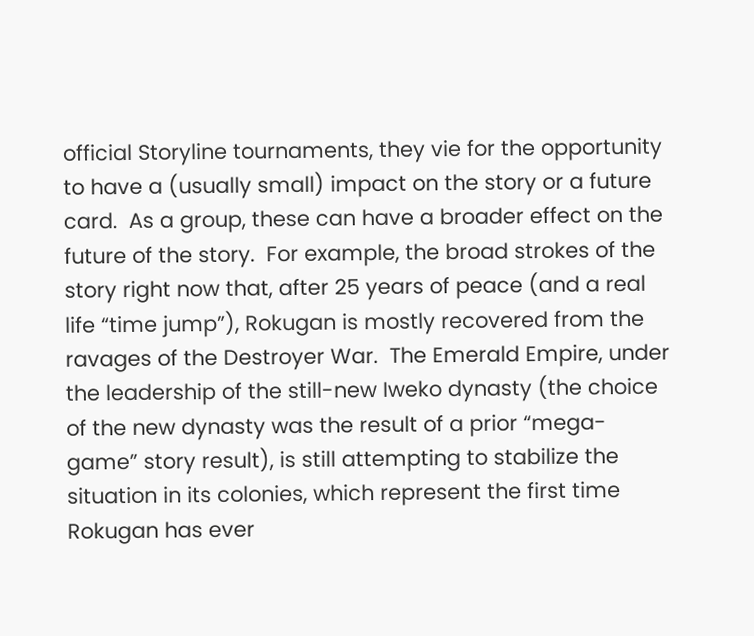official Storyline tournaments, they vie for the opportunity to have a (usually small) impact on the story or a future card.  As a group, these can have a broader effect on the future of the story.  For example, the broad strokes of the story right now that, after 25 years of peace (and a real life “time jump”), Rokugan is mostly recovered from the ravages of the Destroyer War.  The Emerald Empire, under the leadership of the still-new Iweko dynasty (the choice of the new dynasty was the result of a prior “mega-game” story result), is still attempting to stabilize the situation in its colonies, which represent the first time Rokugan has ever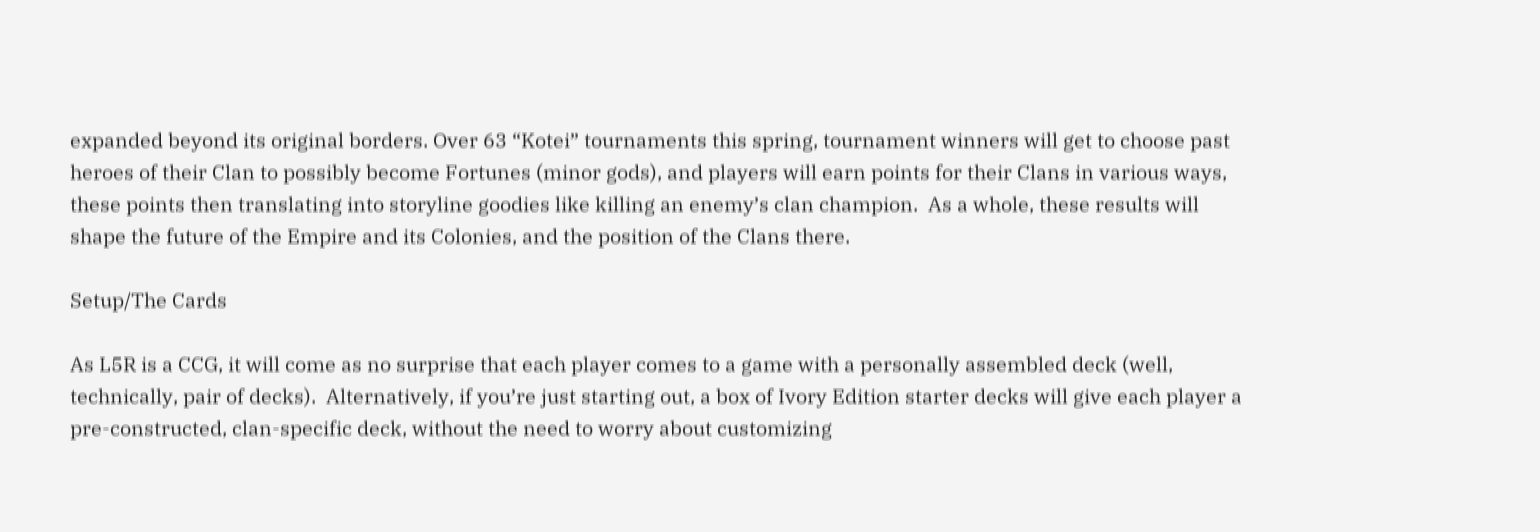expanded beyond its original borders. Over 63 “Kotei” tournaments this spring, tournament winners will get to choose past heroes of their Clan to possibly become Fortunes (minor gods), and players will earn points for their Clans in various ways, these points then translating into storyline goodies like killing an enemy’s clan champion.  As a whole, these results will shape the future of the Empire and its Colonies, and the position of the Clans there.

Setup/The Cards

As L5R is a CCG, it will come as no surprise that each player comes to a game with a personally assembled deck (well, technically, pair of decks).  Alternatively, if you’re just starting out, a box of Ivory Edition starter decks will give each player a pre-constructed, clan-specific deck, without the need to worry about customizing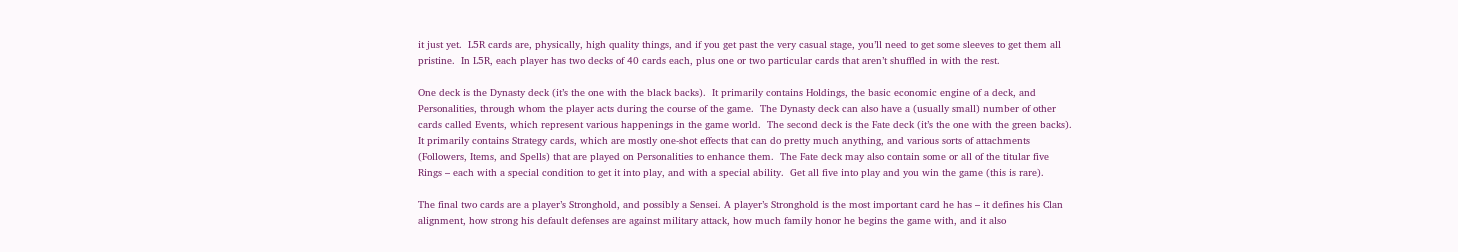it just yet.  L5R cards are, physically, high quality things, and if you get past the very casual stage, you’ll need to get some sleeves to get them all pristine.  In L5R, each player has two decks of 40 cards each, plus one or two particular cards that aren’t shuffled in with the rest.

One deck is the Dynasty deck (it’s the one with the black backs).  It primarily contains Holdings, the basic economic engine of a deck, and Personalities, through whom the player acts during the course of the game.  The Dynasty deck can also have a (usually small) number of other cards called Events, which represent various happenings in the game world.  The second deck is the Fate deck (it’s the one with the green backs).  It primarily contains Strategy cards, which are mostly one-shot effects that can do pretty much anything, and various sorts of attachments (Followers, Items, and Spells) that are played on Personalities to enhance them.  The Fate deck may also contain some or all of the titular five Rings – each with a special condition to get it into play, and with a special ability.  Get all five into play and you win the game (this is rare).

The final two cards are a player’s Stronghold, and possibly a Sensei. A player’s Stronghold is the most important card he has – it defines his Clan alignment, how strong his default defenses are against military attack, how much family honor he begins the game with, and it also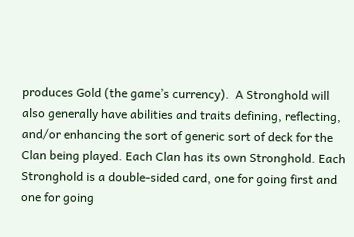produces Gold (the game’s currency).  A Stronghold will also generally have abilities and traits defining, reflecting, and/or enhancing the sort of generic sort of deck for the Clan being played. Each Clan has its own Stronghold. Each Stronghold is a double-sided card, one for going first and one for going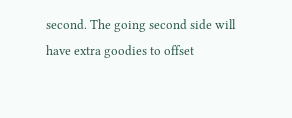second. The going second side will have extra goodies to offset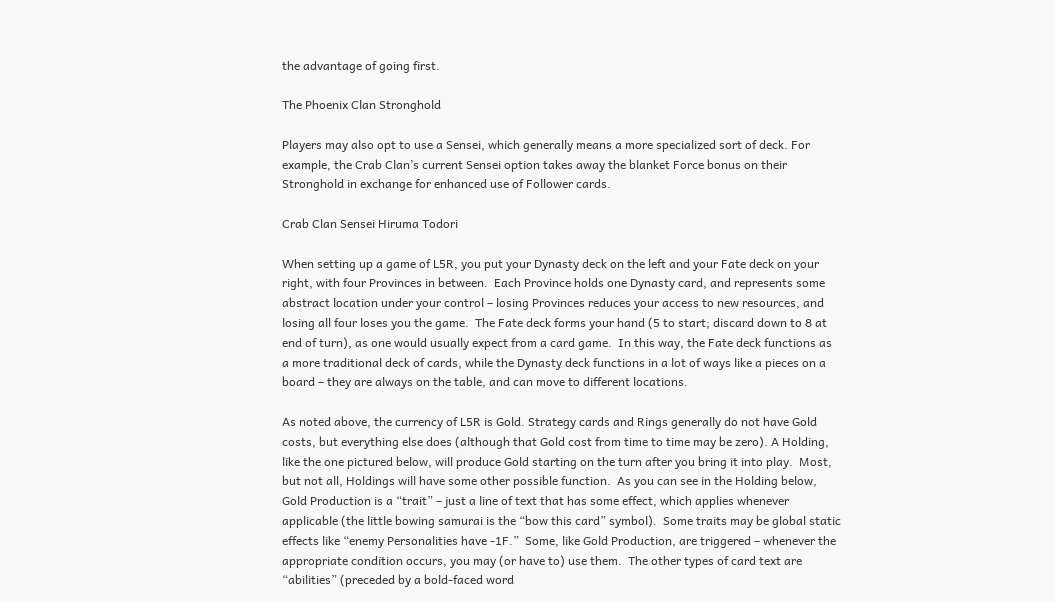the advantage of going first.

The Phoenix Clan Stronghold

Players may also opt to use a Sensei, which generally means a more specialized sort of deck. For example, the Crab Clan’s current Sensei option takes away the blanket Force bonus on their Stronghold in exchange for enhanced use of Follower cards.

Crab Clan Sensei Hiruma Todori

When setting up a game of L5R, you put your Dynasty deck on the left and your Fate deck on your right, with four Provinces in between.  Each Province holds one Dynasty card, and represents some abstract location under your control – losing Provinces reduces your access to new resources, and losing all four loses you the game.  The Fate deck forms your hand (5 to start; discard down to 8 at end of turn), as one would usually expect from a card game.  In this way, the Fate deck functions as a more traditional deck of cards, while the Dynasty deck functions in a lot of ways like a pieces on a board – they are always on the table, and can move to different locations.

As noted above, the currency of L5R is Gold. Strategy cards and Rings generally do not have Gold costs, but everything else does (although that Gold cost from time to time may be zero). A Holding, like the one pictured below, will produce Gold starting on the turn after you bring it into play.  Most, but not all, Holdings will have some other possible function.  As you can see in the Holding below, Gold Production is a “trait” – just a line of text that has some effect, which applies whenever applicable (the little bowing samurai is the “bow this card” symbol).  Some traits may be global static effects like “enemy Personalities have -1F.”  Some, like Gold Production, are triggered – whenever the appropriate condition occurs, you may (or have to) use them.  The other types of card text are “abilities” (preceded by a bold-faced word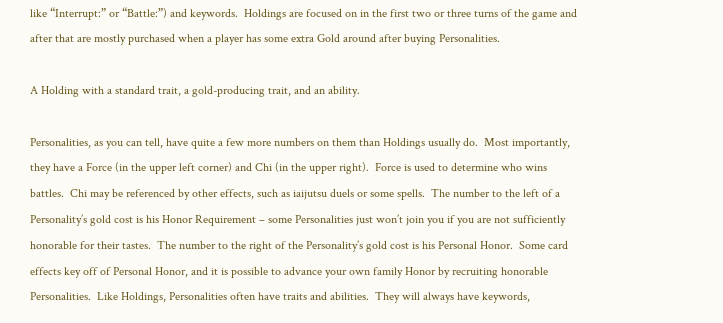like “Interrupt:” or “Battle:”) and keywords.  Holdings are focused on in the first two or three turns of the game and after that are mostly purchased when a player has some extra Gold around after buying Personalities.

A Holding with a standard trait, a gold-producing trait, and an ability.

Personalities, as you can tell, have quite a few more numbers on them than Holdings usually do.  Most importantly, they have a Force (in the upper left corner) and Chi (in the upper right).  Force is used to determine who wins battles.  Chi may be referenced by other effects, such as iaijutsu duels or some spells.  The number to the left of a Personality’s gold cost is his Honor Requirement – some Personalities just won’t join you if you are not sufficiently honorable for their tastes.  The number to the right of the Personality’s gold cost is his Personal Honor.  Some card effects key off of Personal Honor, and it is possible to advance your own family Honor by recruiting honorable Personalities.  Like Holdings, Personalities often have traits and abilities.  They will always have keywords,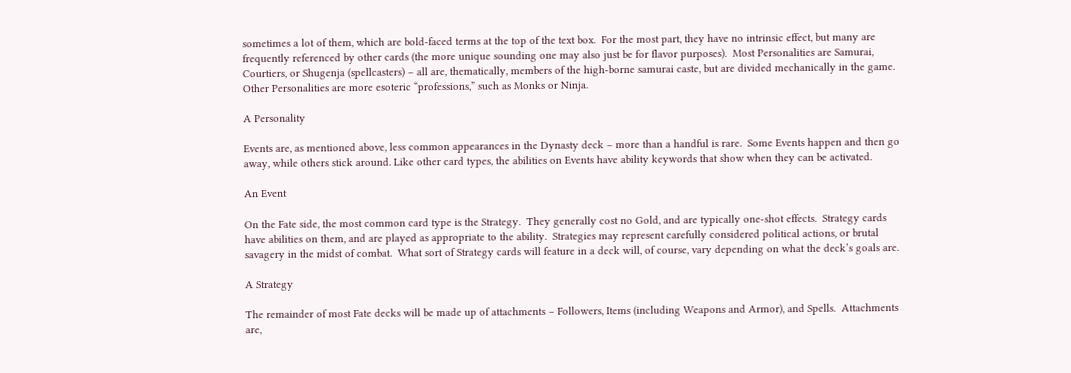sometimes a lot of them, which are bold-faced terms at the top of the text box.  For the most part, they have no intrinsic effect, but many are frequently referenced by other cards (the more unique sounding one may also just be for flavor purposes).  Most Personalities are Samurai, Courtiers, or Shugenja (spellcasters) – all are, thematically, members of the high-borne samurai caste, but are divided mechanically in the game.  Other Personalities are more esoteric “professions,” such as Monks or Ninja.

A Personality

Events are, as mentioned above, less common appearances in the Dynasty deck – more than a handful is rare.  Some Events happen and then go away, while others stick around. Like other card types, the abilities on Events have ability keywords that show when they can be activated.

An Event

On the Fate side, the most common card type is the Strategy.  They generally cost no Gold, and are typically one-shot effects.  Strategy cards have abilities on them, and are played as appropriate to the ability.  Strategies may represent carefully considered political actions, or brutal savagery in the midst of combat.  What sort of Strategy cards will feature in a deck will, of course, vary depending on what the deck’s goals are.

A Strategy

The remainder of most Fate decks will be made up of attachments – Followers, Items (including Weapons and Armor), and Spells.  Attachments are,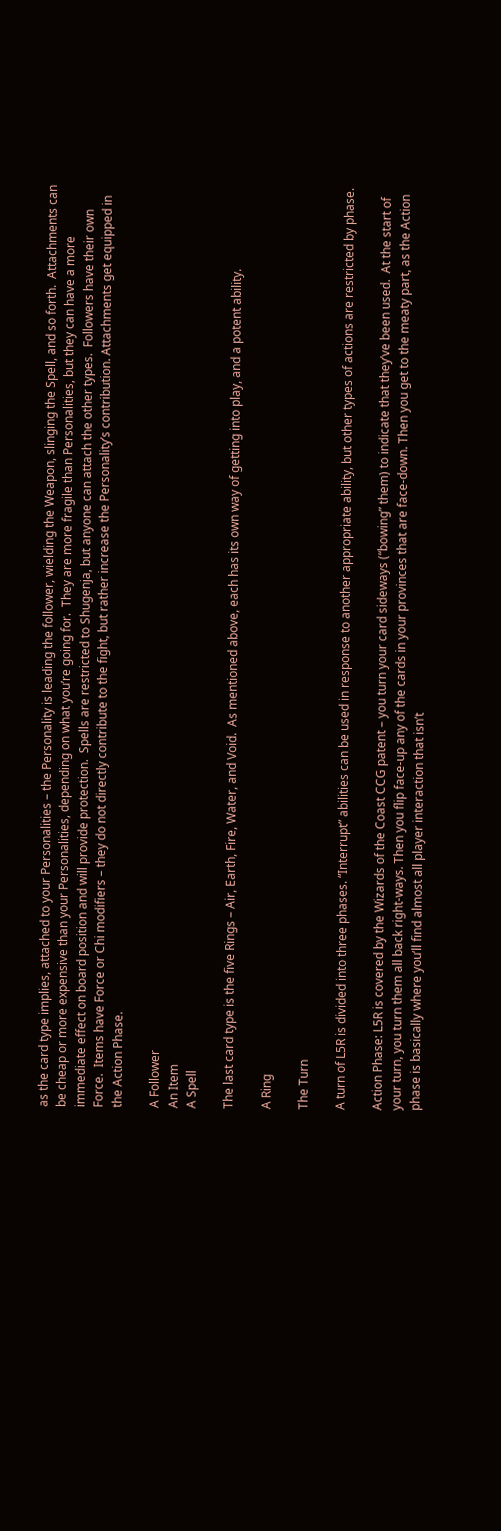as the card type implies, attached to your Personalities – the Personality is leading the follower, wielding the Weapon, slinging the Spell, and so forth.  Attachments can be cheap or more expensive than your Personalities, depending on what you’re going for.  They are more fragile than Personalities, but they can have a more immediate effect on board position and will provide protection.  Spells are restricted to Shugenja, but anyone can attach the other types.  Followers have their own Force.  Items have Force or Chi modifiers – they do not directly contribute to the fight, but rather increase the Personality’s contribution. Attachments get equipped in the Action Phase.

A Follower
An Item
A Spell

The last card type is the five Rings – Air, Earth, Fire, Water, and Void.  As mentioned above, each has its own way of getting into play, and a potent ability.

A Ring

The Turn

A turn of L5R is divided into three phases. “Interrupt” abilities can be used in response to another appropriate ability, but other types of actions are restricted by phase.

Action Phase: L5R is covered by the Wizards of the Coast CCG patent – you turn your card sideways (“bowing” them) to indicate that they’ve been used.  At the start of your turn, you turn them all back right-ways. Then you flip face-up any of the cards in your provinces that are face-down. Then you get to the meaty part, as the Action phase is basically where you’ll find almost all player interaction that isn’t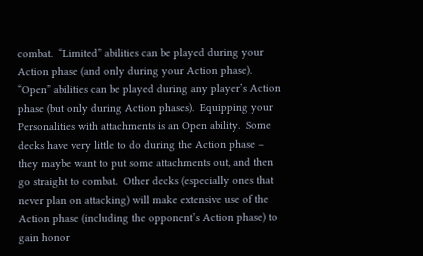combat.  “Limited” abilities can be played during your Action phase (and only during your Action phase).  “Open” abilities can be played during any player’s Action phase (but only during Action phases).  Equipping your Personalities with attachments is an Open ability.  Some decks have very little to do during the Action phase – they maybe want to put some attachments out, and then go straight to combat.  Other decks (especially ones that never plan on attacking) will make extensive use of the Action phase (including the opponent’s Action phase) to gain honor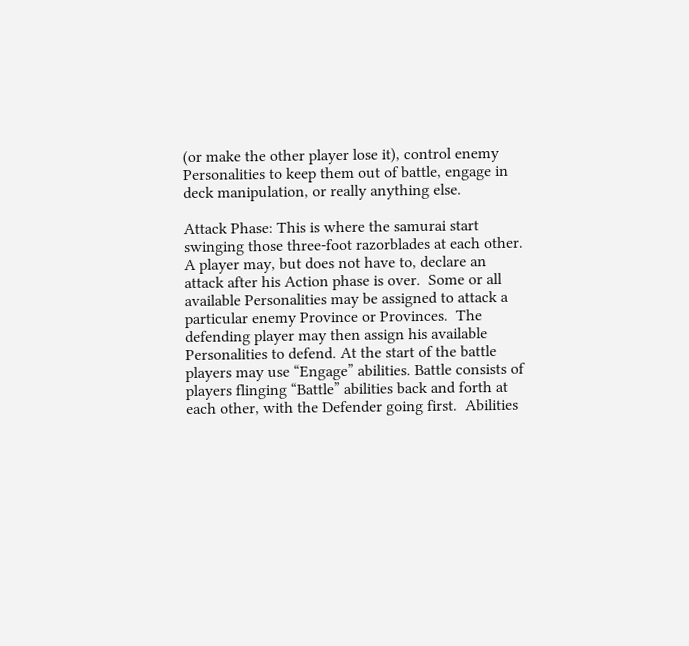(or make the other player lose it), control enemy Personalities to keep them out of battle, engage in deck manipulation, or really anything else.

Attack Phase: This is where the samurai start swinging those three-foot razorblades at each other.  A player may, but does not have to, declare an attack after his Action phase is over.  Some or all available Personalities may be assigned to attack a particular enemy Province or Provinces.  The defending player may then assign his available Personalities to defend. At the start of the battle players may use “Engage” abilities. Battle consists of players flinging “Battle” abilities back and forth at each other, with the Defender going first.  Abilities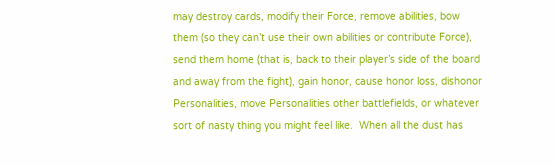may destroy cards, modify their Force, remove abilities, bow them (so they can’t use their own abilities or contribute Force), send them home (that is, back to their player’s side of the board and away from the fight), gain honor, cause honor loss, dishonor Personalities, move Personalities other battlefields, or whatever sort of nasty thing you might feel like.  When all the dust has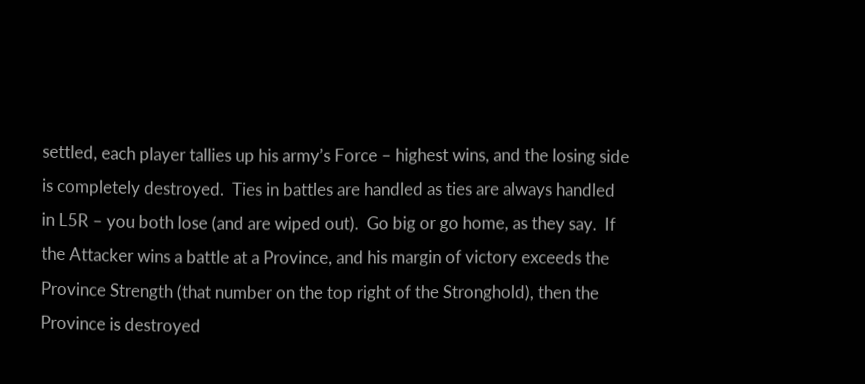settled, each player tallies up his army’s Force – highest wins, and the losing side is completely destroyed.  Ties in battles are handled as ties are always handled in L5R – you both lose (and are wiped out).  Go big or go home, as they say.  If the Attacker wins a battle at a Province, and his margin of victory exceeds the Province Strength (that number on the top right of the Stronghold), then the Province is destroyed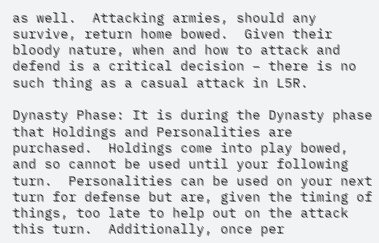as well.  Attacking armies, should any survive, return home bowed.  Given their bloody nature, when and how to attack and defend is a critical decision – there is no such thing as a casual attack in L5R.

Dynasty Phase: It is during the Dynasty phase that Holdings and Personalities are purchased.  Holdings come into play bowed, and so cannot be used until your following turn.  Personalities can be used on your next turn for defense but are, given the timing of things, too late to help out on the attack this turn.  Additionally, once per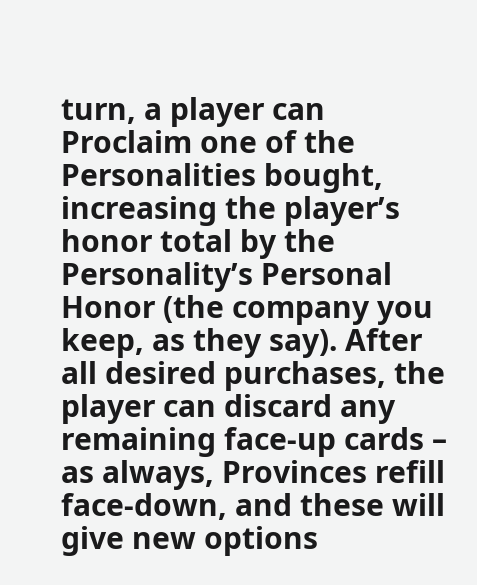turn, a player can Proclaim one of the Personalities bought, increasing the player’s honor total by the Personality’s Personal Honor (the company you keep, as they say). After all desired purchases, the player can discard any remaining face-up cards – as always, Provinces refill face-down, and these will give new options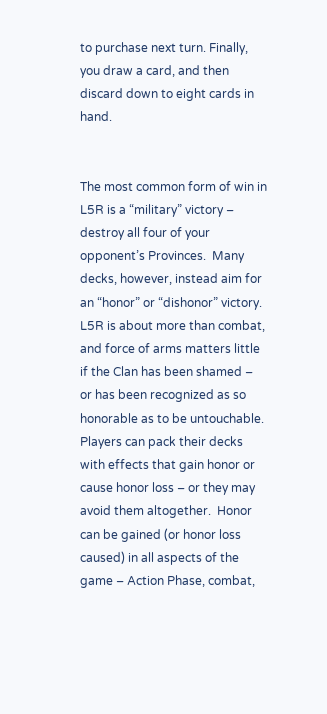to purchase next turn. Finally, you draw a card, and then discard down to eight cards in hand.


The most common form of win in L5R is a “military” victory – destroy all four of your opponent’s Provinces.  Many decks, however, instead aim for an “honor” or “dishonor” victory.  L5R is about more than combat, and force of arms matters little if the Clan has been shamed – or has been recognized as so honorable as to be untouchable.  Players can pack their decks with effects that gain honor or cause honor loss – or they may avoid them altogether.  Honor can be gained (or honor loss caused) in all aspects of the game – Action Phase, combat,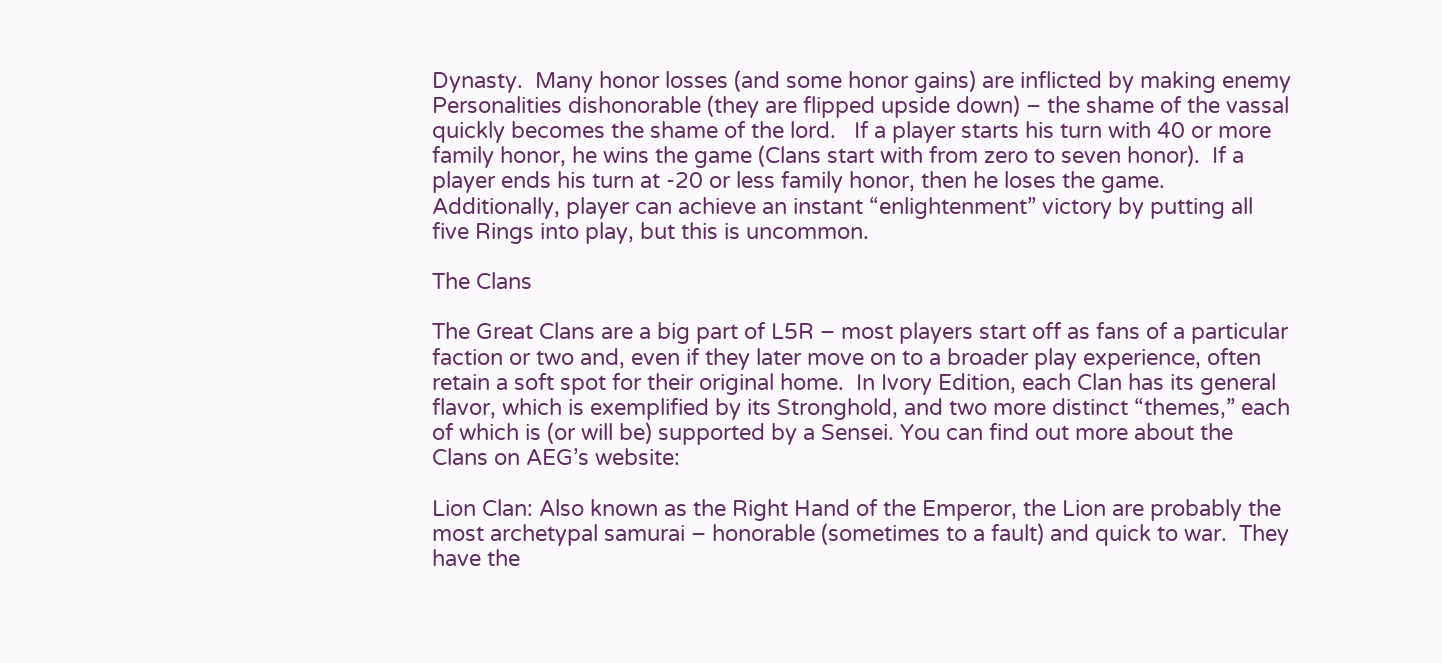Dynasty.  Many honor losses (and some honor gains) are inflicted by making enemy Personalities dishonorable (they are flipped upside down) – the shame of the vassal quickly becomes the shame of the lord.   If a player starts his turn with 40 or more family honor, he wins the game (Clans start with from zero to seven honor).  If a player ends his turn at -20 or less family honor, then he loses the game. Additionally, player can achieve an instant “enlightenment” victory by putting all five Rings into play, but this is uncommon.

The Clans

The Great Clans are a big part of L5R – most players start off as fans of a particular faction or two and, even if they later move on to a broader play experience, often retain a soft spot for their original home.  In Ivory Edition, each Clan has its general flavor, which is exemplified by its Stronghold, and two more distinct “themes,” each of which is (or will be) supported by a Sensei. You can find out more about the Clans on AEG’s website:

Lion Clan: Also known as the Right Hand of the Emperor, the Lion are probably the most archetypal samurai – honorable (sometimes to a fault) and quick to war.  They have the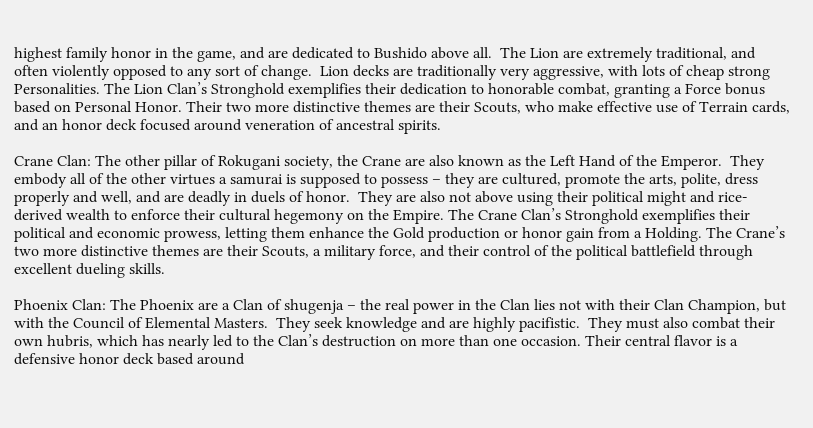highest family honor in the game, and are dedicated to Bushido above all.  The Lion are extremely traditional, and often violently opposed to any sort of change.  Lion decks are traditionally very aggressive, with lots of cheap strong Personalities. The Lion Clan’s Stronghold exemplifies their dedication to honorable combat, granting a Force bonus based on Personal Honor. Their two more distinctive themes are their Scouts, who make effective use of Terrain cards, and an honor deck focused around veneration of ancestral spirits.

Crane Clan: The other pillar of Rokugani society, the Crane are also known as the Left Hand of the Emperor.  They embody all of the other virtues a samurai is supposed to possess – they are cultured, promote the arts, polite, dress properly and well, and are deadly in duels of honor.  They are also not above using their political might and rice-derived wealth to enforce their cultural hegemony on the Empire. The Crane Clan’s Stronghold exemplifies their political and economic prowess, letting them enhance the Gold production or honor gain from a Holding. The Crane’s two more distinctive themes are their Scouts, a military force, and their control of the political battlefield through excellent dueling skills.

Phoenix Clan: The Phoenix are a Clan of shugenja – the real power in the Clan lies not with their Clan Champion, but with the Council of Elemental Masters.  They seek knowledge and are highly pacifistic.  They must also combat their own hubris, which has nearly led to the Clan’s destruction on more than one occasion. Their central flavor is a defensive honor deck based around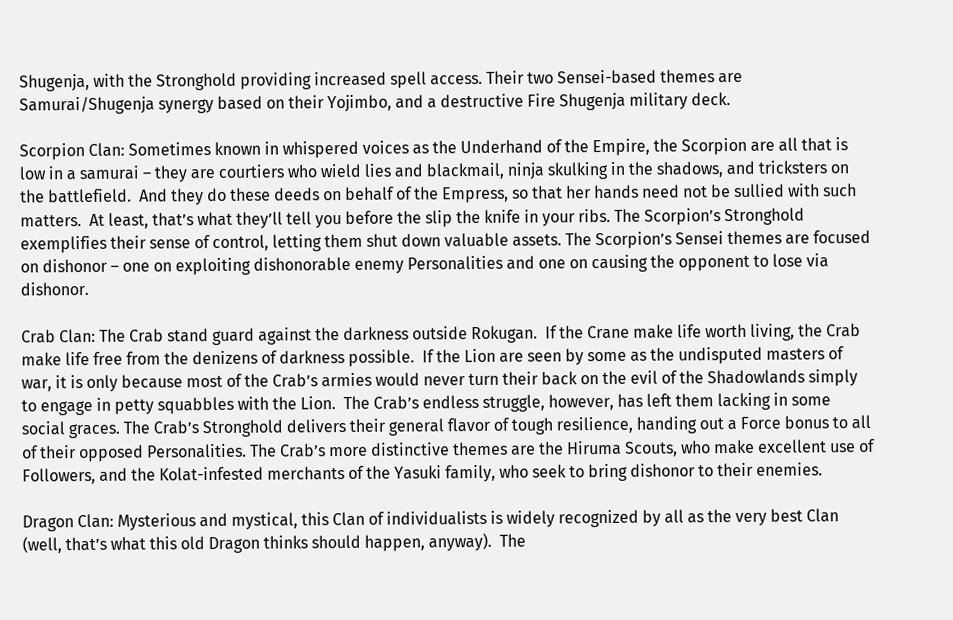Shugenja, with the Stronghold providing increased spell access. Their two Sensei-based themes are Samurai/Shugenja synergy based on their Yojimbo, and a destructive Fire Shugenja military deck.

Scorpion Clan: Sometimes known in whispered voices as the Underhand of the Empire, the Scorpion are all that is low in a samurai – they are courtiers who wield lies and blackmail, ninja skulking in the shadows, and tricksters on the battlefield.  And they do these deeds on behalf of the Empress, so that her hands need not be sullied with such matters.  At least, that’s what they’ll tell you before the slip the knife in your ribs. The Scorpion’s Stronghold exemplifies their sense of control, letting them shut down valuable assets. The Scorpion’s Sensei themes are focused on dishonor – one on exploiting dishonorable enemy Personalities and one on causing the opponent to lose via dishonor.

Crab Clan: The Crab stand guard against the darkness outside Rokugan.  If the Crane make life worth living, the Crab make life free from the denizens of darkness possible.  If the Lion are seen by some as the undisputed masters of war, it is only because most of the Crab’s armies would never turn their back on the evil of the Shadowlands simply to engage in petty squabbles with the Lion.  The Crab’s endless struggle, however, has left them lacking in some social graces. The Crab’s Stronghold delivers their general flavor of tough resilience, handing out a Force bonus to all of their opposed Personalities. The Crab’s more distinctive themes are the Hiruma Scouts, who make excellent use of Followers, and the Kolat-infested merchants of the Yasuki family, who seek to bring dishonor to their enemies.

Dragon Clan: Mysterious and mystical, this Clan of individualists is widely recognized by all as the very best Clan (well, that’s what this old Dragon thinks should happen, anyway).  The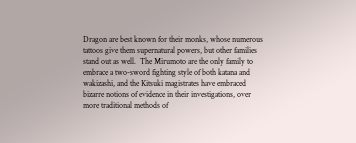Dragon are best known for their monks, whose numerous tattoos give them supernatural powers, but other families stand out as well.  The Mirumoto are the only family to embrace a two-sword fighting style of both katana and wakizashi, and the Kitsuki magistrates have embraced bizarre notions of evidence in their investigations, over more traditional methods of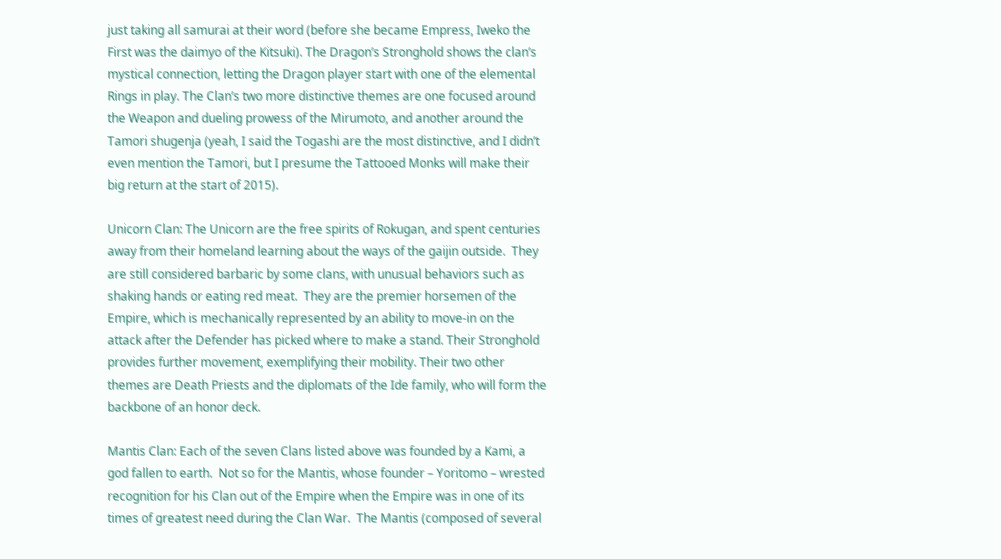just taking all samurai at their word (before she became Empress, Iweko the First was the daimyo of the Kitsuki). The Dragon’s Stronghold shows the clan’s mystical connection, letting the Dragon player start with one of the elemental Rings in play. The Clan’s two more distinctive themes are one focused around the Weapon and dueling prowess of the Mirumoto, and another around the Tamori shugenja (yeah, I said the Togashi are the most distinctive, and I didn’t even mention the Tamori, but I presume the Tattooed Monks will make their big return at the start of 2015).

Unicorn Clan: The Unicorn are the free spirits of Rokugan, and spent centuries away from their homeland learning about the ways of the gaijin outside.  They are still considered barbaric by some clans, with unusual behaviors such as shaking hands or eating red meat.  They are the premier horsemen of the Empire, which is mechanically represented by an ability to move-in on the attack after the Defender has picked where to make a stand. Their Stronghold provides further movement, exemplifying their mobility. Their two other themes are Death Priests and the diplomats of the Ide family, who will form the backbone of an honor deck.

Mantis Clan: Each of the seven Clans listed above was founded by a Kami, a god fallen to earth.  Not so for the Mantis, whose founder – Yoritomo – wrested recognition for his Clan out of the Empire when the Empire was in one of its times of greatest need during the Clan War.  The Mantis (composed of several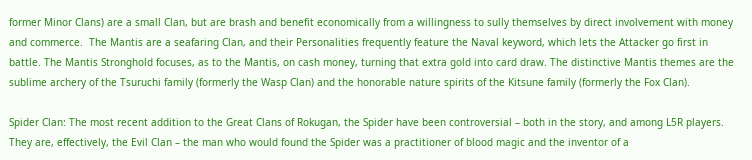former Minor Clans) are a small Clan, but are brash and benefit economically from a willingness to sully themselves by direct involvement with money and commerce.  The Mantis are a seafaring Clan, and their Personalities frequently feature the Naval keyword, which lets the Attacker go first in battle. The Mantis Stronghold focuses, as to the Mantis, on cash money, turning that extra gold into card draw. The distinctive Mantis themes are the sublime archery of the Tsuruchi family (formerly the Wasp Clan) and the honorable nature spirits of the Kitsune family (formerly the Fox Clan).

Spider Clan: The most recent addition to the Great Clans of Rokugan, the Spider have been controversial – both in the story, and among L5R players.  They are, effectively, the Evil Clan – the man who would found the Spider was a practitioner of blood magic and the inventor of a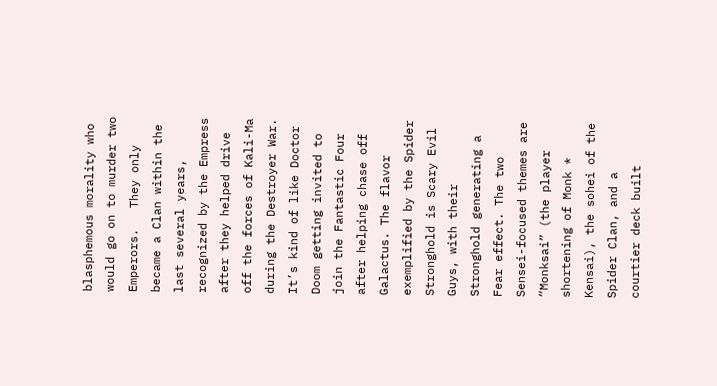blasphemous morality who would go on to murder two Emperors.   They only became a Clan within the last several years, recognized by the Empress after they helped drive off the forces of Kali-Ma during the Destroyer War.  It’s kind of like Doctor Doom getting invited to join the Fantastic Four after helping chase off Galactus. The flavor exemplified by the Spider Stronghold is Scary Evil Guys, with their Stronghold generating a Fear effect. The two Sensei-focused themes are “Monksai” (the player shortening of Monk * Kensai), the sohei of the Spider Clan, and a courtier deck built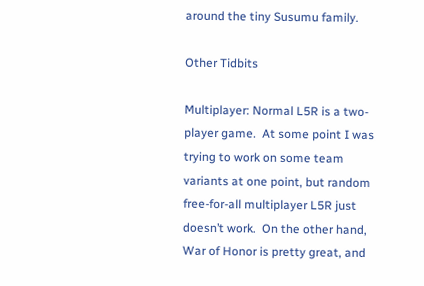around the tiny Susumu family.

Other Tidbits

Multiplayer: Normal L5R is a two-player game.  At some point I was trying to work on some team variants at one point, but random free-for-all multiplayer L5R just doesn’t work.  On the other hand, War of Honor is pretty great, and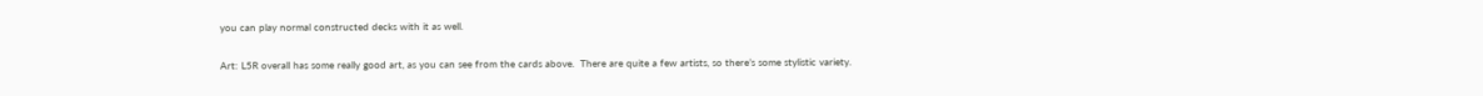you can play normal constructed decks with it as well.

Art: L5R overall has some really good art, as you can see from the cards above.  There are quite a few artists, so there’s some stylistic variety.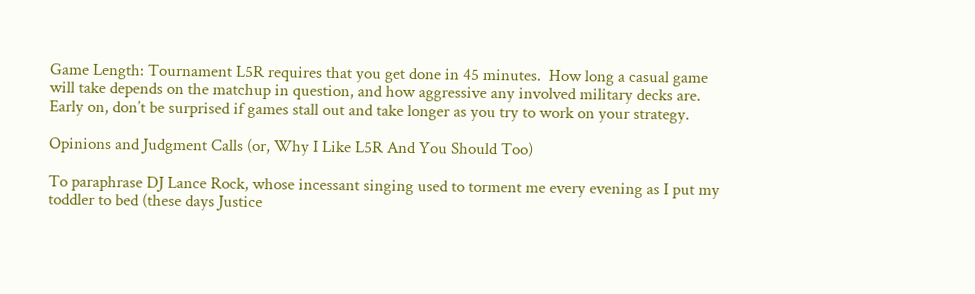Game Length: Tournament L5R requires that you get done in 45 minutes.  How long a casual game will take depends on the matchup in question, and how aggressive any involved military decks are.  Early on, don’t be surprised if games stall out and take longer as you try to work on your strategy.

Opinions and Judgment Calls (or, Why I Like L5R And You Should Too)

To paraphrase DJ Lance Rock, whose incessant singing used to torment me every evening as I put my toddler to bed (these days Justice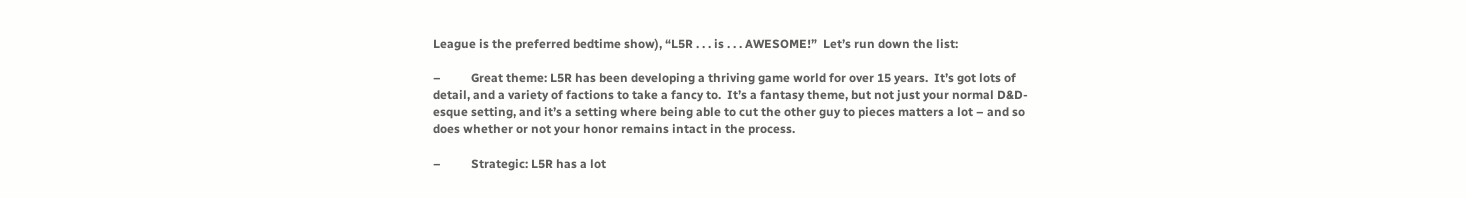League is the preferred bedtime show), “L5R . . . is . . . AWESOME!”  Let’s run down the list:

–          Great theme: L5R has been developing a thriving game world for over 15 years.  It’s got lots of detail, and a variety of factions to take a fancy to.  It’s a fantasy theme, but not just your normal D&D-esque setting, and it’s a setting where being able to cut the other guy to pieces matters a lot – and so does whether or not your honor remains intact in the process.

–          Strategic: L5R has a lot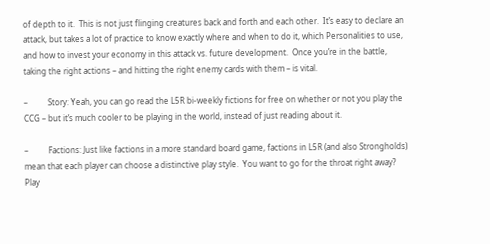of depth to it.  This is not just flinging creatures back and forth and each other.  It’s easy to declare an attack, but takes a lot of practice to know exactly where and when to do it, which Personalities to use, and how to invest your economy in this attack vs. future development.  Once you’re in the battle, taking the right actions – and hitting the right enemy cards with them – is vital.

–          Story: Yeah, you can go read the L5R bi-weekly fictions for free on whether or not you play the CCG – but it’s much cooler to be playing in the world, instead of just reading about it.

–          Factions: Just like factions in a more standard board game, factions in L5R (and also Strongholds) mean that each player can choose a distinctive play style.  You want to go for the throat right away?  Play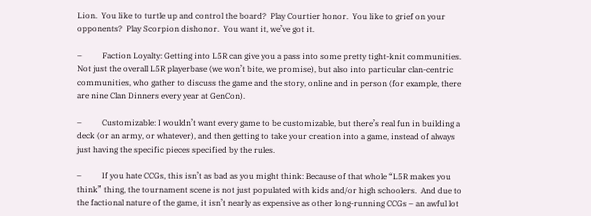Lion.  You like to turtle up and control the board?  Play Courtier honor.  You like to grief on your opponents?  Play Scorpion dishonor.  You want it, we’ve got it.

–          Faction Loyalty: Getting into L5R can give you a pass into some pretty tight-knit communities.  Not just the overall L5R playerbase (we won’t bite, we promise), but also into particular clan-centric communities, who gather to discuss the game and the story, online and in person (for example, there are nine Clan Dinners every year at GenCon).

–          Customizable: I wouldn’t want every game to be customizable, but there’s real fun in building a deck (or an army, or whatever), and then getting to take your creation into a game, instead of always just having the specific pieces specified by the rules.

–          If you hate CCGs, this isn’t as bad as you might think: Because of that whole “L5R makes you think” thing, the tournament scene is not just populated with kids and/or high schoolers.  And due to the factional nature of the game, it isn’t nearly as expensive as other long-running CCGs – an awful lot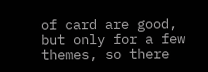of card are good, but only for a few themes, so there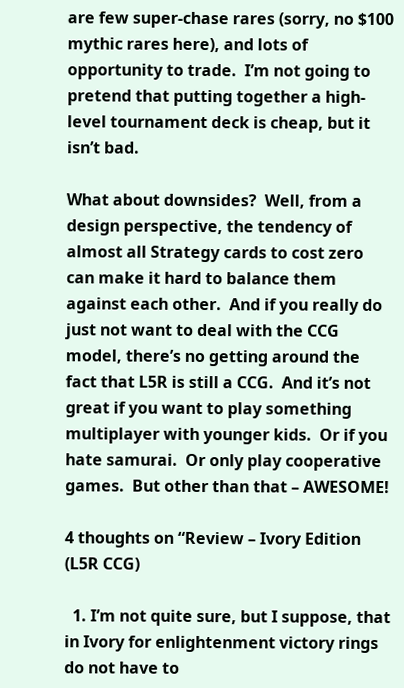are few super-chase rares (sorry, no $100 mythic rares here), and lots of opportunity to trade.  I’m not going to pretend that putting together a high-level tournament deck is cheap, but it isn’t bad.

What about downsides?  Well, from a design perspective, the tendency of almost all Strategy cards to cost zero can make it hard to balance them against each other.  And if you really do just not want to deal with the CCG model, there’s no getting around the fact that L5R is still a CCG.  And it’s not great if you want to play something multiplayer with younger kids.  Or if you hate samurai.  Or only play cooperative games.  But other than that – AWESOME!

4 thoughts on “Review – Ivory Edition (L5R CCG)

  1. I’m not quite sure, but I suppose, that in Ivory for enlightenment victory rings do not have to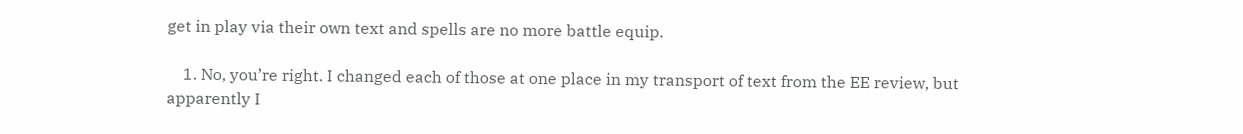get in play via their own text and spells are no more battle equip.

    1. No, you’re right. I changed each of those at one place in my transport of text from the EE review, but apparently I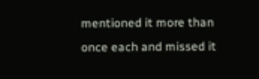mentioned it more than once each and missed it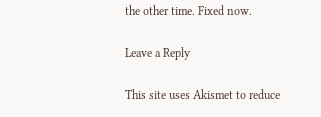the other time. Fixed now.

Leave a Reply

This site uses Akismet to reduce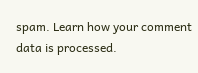spam. Learn how your comment data is processed.